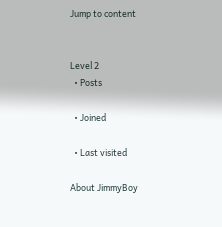Jump to content


Level 2
  • Posts

  • Joined

  • Last visited

About JimmyBoy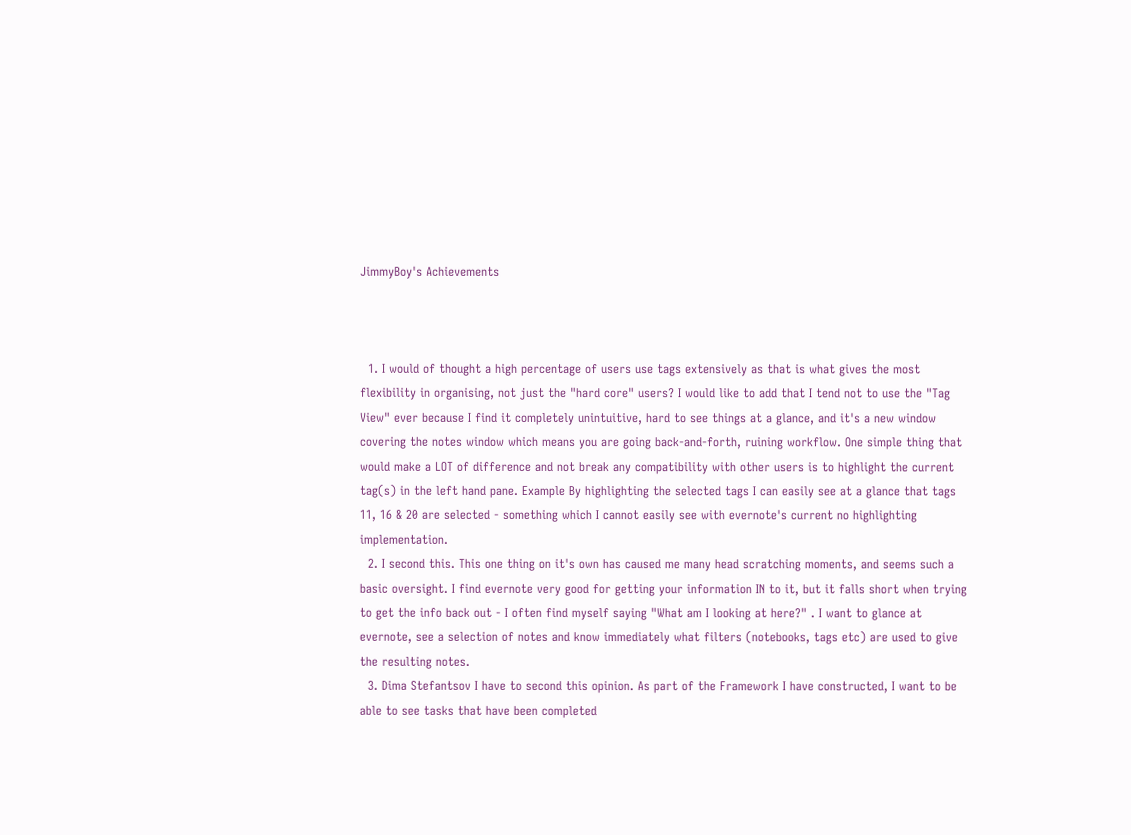JimmyBoy's Achievements



  1. I would of thought a high percentage of users use tags extensively as that is what gives the most flexibility in organising, not just the "hard core" users? I would like to add that I tend not to use the "Tag View" ever because I find it completely unintuitive, hard to see things at a glance, and it's a new window covering the notes window which means you are going back-and-forth, ruining workflow. One simple thing that would make a LOT of difference and not break any compatibility with other users is to highlight the current tag(s) in the left hand pane. Example By highlighting the selected tags I can easily see at a glance that tags 11, 16 & 20 are selected - something which I cannot easily see with evernote's current no highlighting implementation.
  2. I second this. This one thing on it's own has caused me many head scratching moments, and seems such a basic oversight. I find evernote very good for getting your information IN to it, but it falls short when trying to get the info back out - I often find myself saying "What am I looking at here?" . I want to glance at evernote, see a selection of notes and know immediately what filters (notebooks, tags etc) are used to give the resulting notes.
  3. Dima Stefantsov I have to second this opinion. As part of the Framework I have constructed, I want to be able to see tasks that have been completed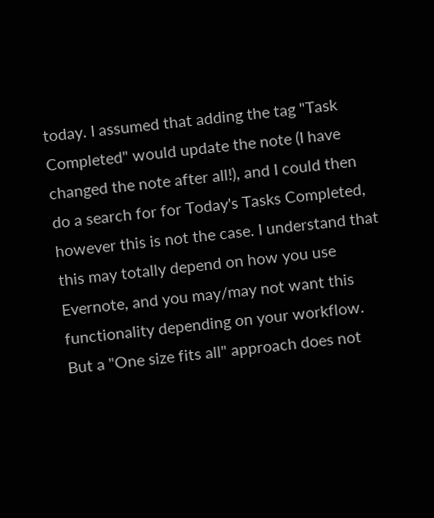today. I assumed that adding the tag "Task Completed" would update the note (I have changed the note after all!), and I could then do a search for for Today's Tasks Completed, however this is not the case. I understand that this may totally depend on how you use Evernote, and you may/may not want this functionality depending on your workflow. But a "One size fits all" approach does not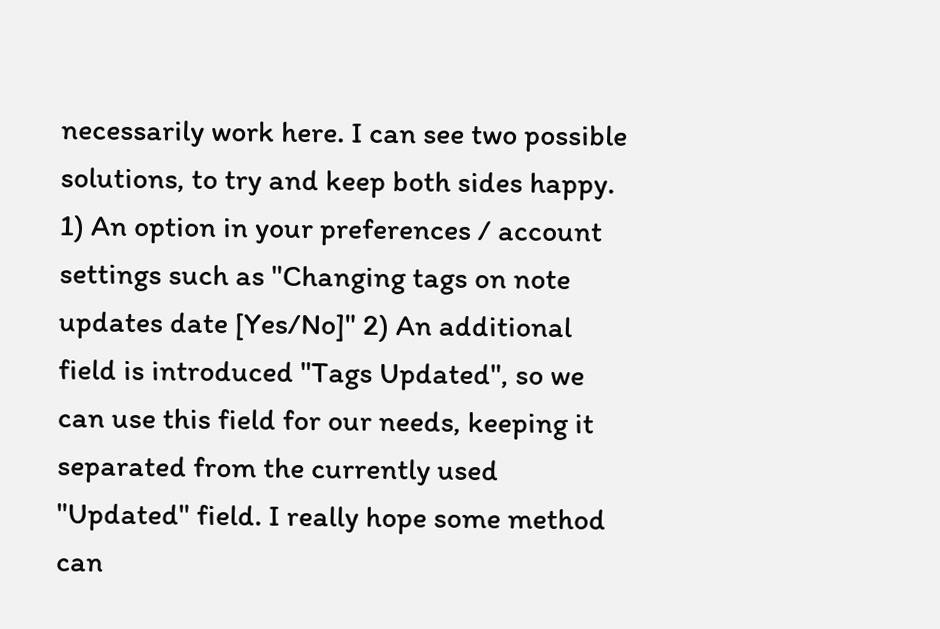necessarily work here. I can see two possible solutions, to try and keep both sides happy. 1) An option in your preferences / account settings such as "Changing tags on note updates date [Yes/No]" 2) An additional field is introduced "Tags Updated", so we can use this field for our needs, keeping it separated from the currently used "Updated" field. I really hope some method can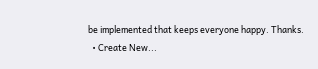be implemented that keeps everyone happy. Thanks.
  • Create New...